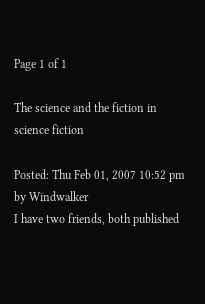Page 1 of 1

The science and the fiction in science fiction

Posted: Thu Feb 01, 2007 10:52 pm
by Windwalker
I have two friends, both published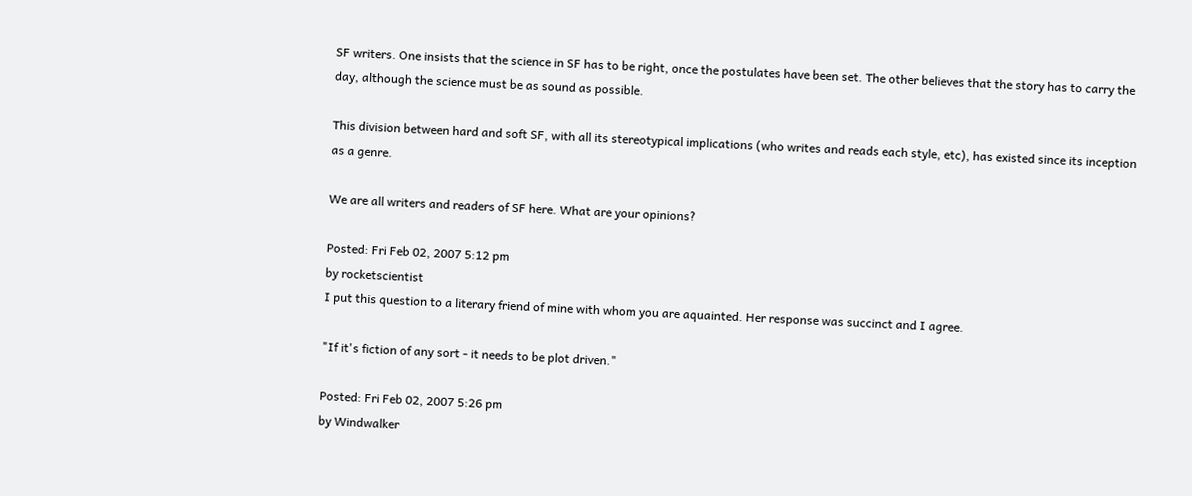SF writers. One insists that the science in SF has to be right, once the postulates have been set. The other believes that the story has to carry the day, although the science must be as sound as possible.

This division between hard and soft SF, with all its stereotypical implications (who writes and reads each style, etc), has existed since its inception as a genre.

We are all writers and readers of SF here. What are your opinions?

Posted: Fri Feb 02, 2007 5:12 pm
by rocketscientist
I put this question to a literary friend of mine with whom you are aquainted. Her response was succinct and I agree.

"If it's fiction of any sort - it needs to be plot driven."

Posted: Fri Feb 02, 2007 5:26 pm
by Windwalker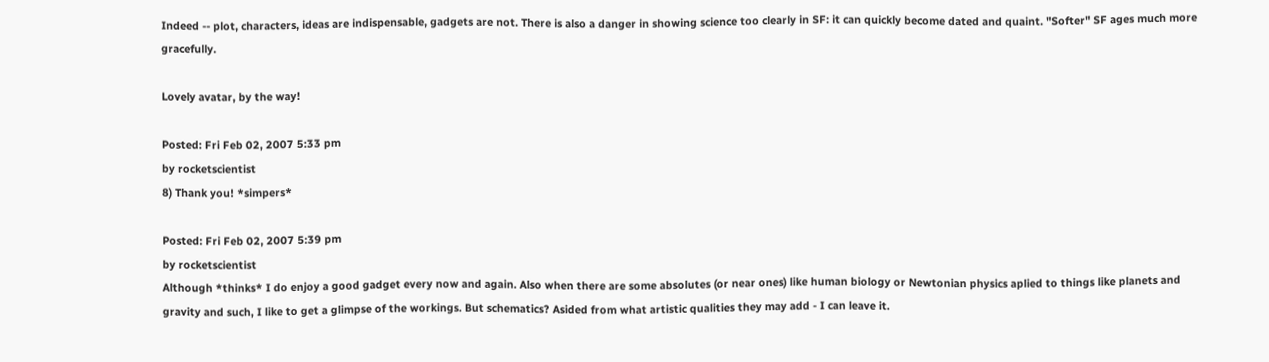Indeed -- plot, characters, ideas are indispensable, gadgets are not. There is also a danger in showing science too clearly in SF: it can quickly become dated and quaint. "Softer" SF ages much more gracefully.

Lovely avatar, by the way!

Posted: Fri Feb 02, 2007 5:33 pm
by rocketscientist
8) Thank you! *simpers*

Posted: Fri Feb 02, 2007 5:39 pm
by rocketscientist
Although *thinks* I do enjoy a good gadget every now and again. Also when there are some absolutes (or near ones) like human biology or Newtonian physics aplied to things like planets and gravity and such, I like to get a glimpse of the workings. But schematics? Asided from what artistic qualities they may add - I can leave it.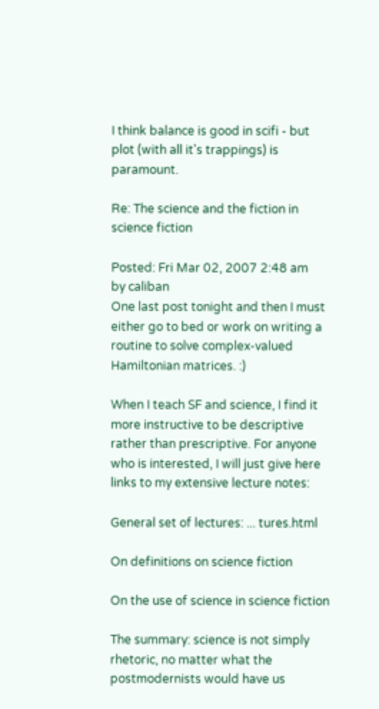I think balance is good in scifi - but plot (with all it's trappings) is paramount.

Re: The science and the fiction in science fiction

Posted: Fri Mar 02, 2007 2:48 am
by caliban
One last post tonight and then I must either go to bed or work on writing a routine to solve complex-valued Hamiltonian matrices. :)

When I teach SF and science, I find it more instructive to be descriptive rather than prescriptive. For anyone who is interested, I will just give here links to my extensive lecture notes:

General set of lectures: ... tures.html

On definitions on science fiction

On the use of science in science fiction

The summary: science is not simply rhetoric, no matter what the postmodernists would have us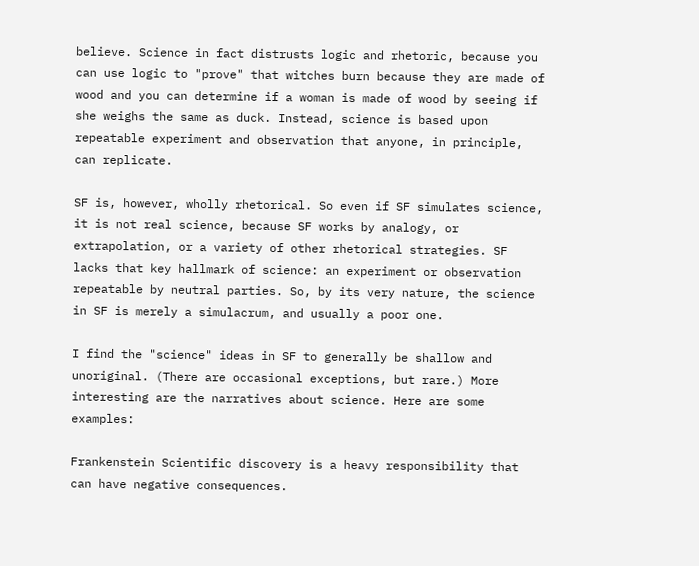believe. Science in fact distrusts logic and rhetoric, because you can use logic to "prove" that witches burn because they are made of wood and you can determine if a woman is made of wood by seeing if she weighs the same as duck. Instead, science is based upon repeatable experiment and observation that anyone, in principle, can replicate.

SF is, however, wholly rhetorical. So even if SF simulates science, it is not real science, because SF works by analogy, or extrapolation, or a variety of other rhetorical strategies. SF lacks that key hallmark of science: an experiment or observation repeatable by neutral parties. So, by its very nature, the science in SF is merely a simulacrum, and usually a poor one.

I find the "science" ideas in SF to generally be shallow and unoriginal. (There are occasional exceptions, but rare.) More interesting are the narratives about science. Here are some examples:

Frankenstein Scientific discovery is a heavy responsibility that can have negative consequences.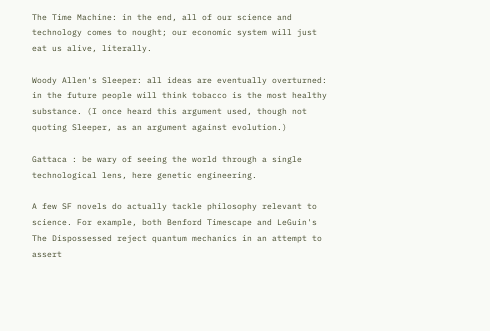The Time Machine: in the end, all of our science and technology comes to nought; our economic system will just eat us alive, literally.

Woody Allen's Sleeper: all ideas are eventually overturned: in the future people will think tobacco is the most healthy substance. (I once heard this argument used, though not quoting Sleeper, as an argument against evolution.)

Gattaca : be wary of seeing the world through a single technological lens, here genetic engineering.

A few SF novels do actually tackle philosophy relevant to science. For example, both Benford Timescape and LeGuin's The Dispossessed reject quantum mechanics in an attempt to assert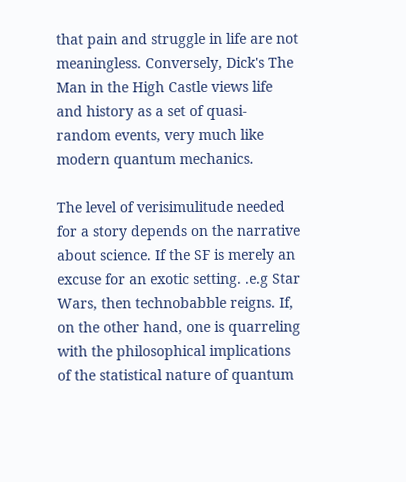that pain and struggle in life are not meaningless. Conversely, Dick's The Man in the High Castle views life and history as a set of quasi-random events, very much like modern quantum mechanics.

The level of verisimulitude needed for a story depends on the narrative about science. If the SF is merely an excuse for an exotic setting. .e.g Star Wars, then technobabble reigns. If, on the other hand, one is quarreling with the philosophical implications of the statistical nature of quantum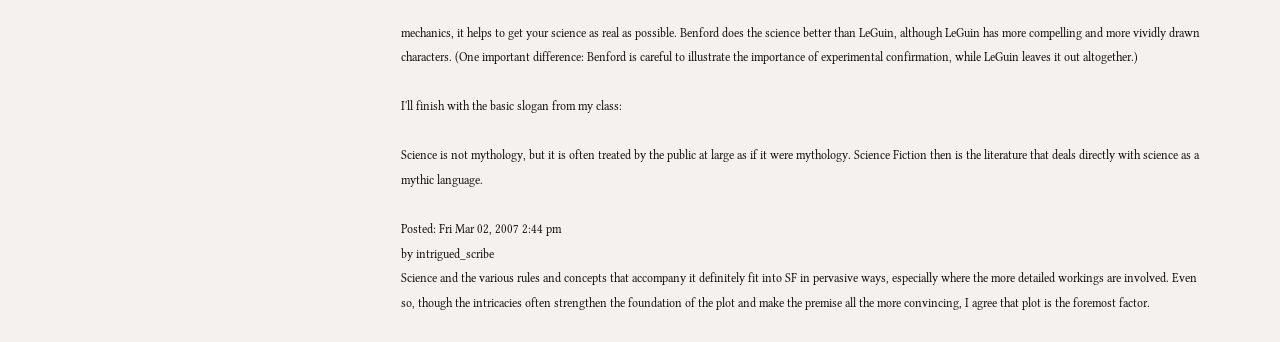mechanics, it helps to get your science as real as possible. Benford does the science better than LeGuin, although LeGuin has more compelling and more vividly drawn characters. (One important difference: Benford is careful to illustrate the importance of experimental confirmation, while LeGuin leaves it out altogether.)

I'll finish with the basic slogan from my class:

Science is not mythology, but it is often treated by the public at large as if it were mythology. Science Fiction then is the literature that deals directly with science as a mythic language.

Posted: Fri Mar 02, 2007 2:44 pm
by intrigued_scribe
Science and the various rules and concepts that accompany it definitely fit into SF in pervasive ways, especially where the more detailed workings are involved. Even so, though the intricacies often strengthen the foundation of the plot and make the premise all the more convincing, I agree that plot is the foremost factor.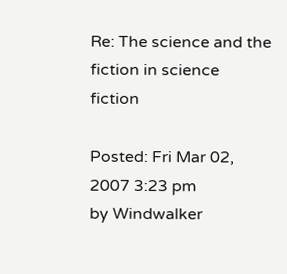Re: The science and the fiction in science fiction

Posted: Fri Mar 02, 2007 3:23 pm
by Windwalker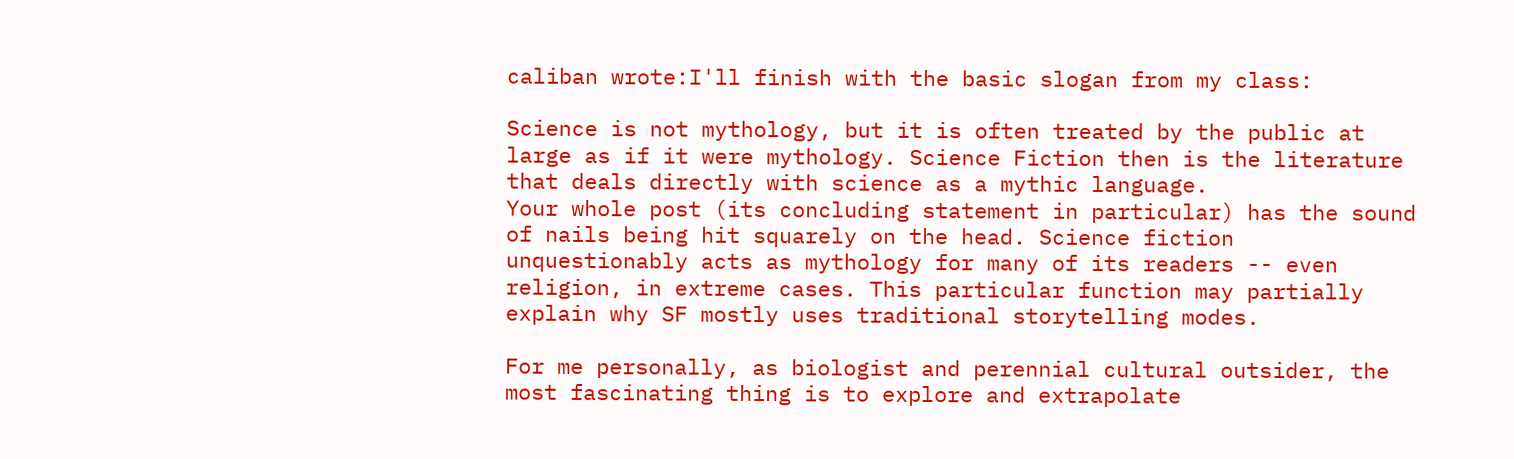caliban wrote:I'll finish with the basic slogan from my class:

Science is not mythology, but it is often treated by the public at large as if it were mythology. Science Fiction then is the literature that deals directly with science as a mythic language.
Your whole post (its concluding statement in particular) has the sound of nails being hit squarely on the head. Science fiction unquestionably acts as mythology for many of its readers -- even religion, in extreme cases. This particular function may partially explain why SF mostly uses traditional storytelling modes.

For me personally, as biologist and perennial cultural outsider, the most fascinating thing is to explore and extrapolate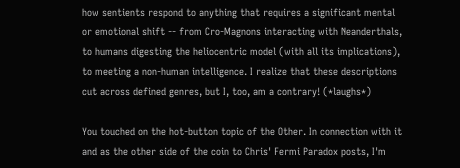how sentients respond to anything that requires a significant mental or emotional shift -- from Cro-Magnons interacting with Neanderthals, to humans digesting the heliocentric model (with all its implications), to meeting a non-human intelligence. I realize that these descriptions cut across defined genres, but I, too, am a contrary! (*laughs*)

You touched on the hot-button topic of the Other. In connection with it and as the other side of the coin to Chris' Fermi Paradox posts, I'm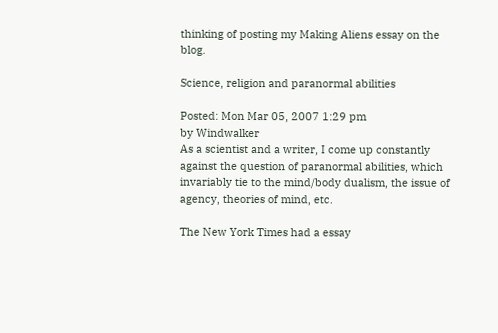thinking of posting my Making Aliens essay on the blog.

Science, religion and paranormal abilities

Posted: Mon Mar 05, 2007 1:29 pm
by Windwalker
As a scientist and a writer, I come up constantly against the question of paranormal abilities, which invariably tie to the mind/body dualism, the issue of agency, theories of mind, etc.

The New York Times had a essay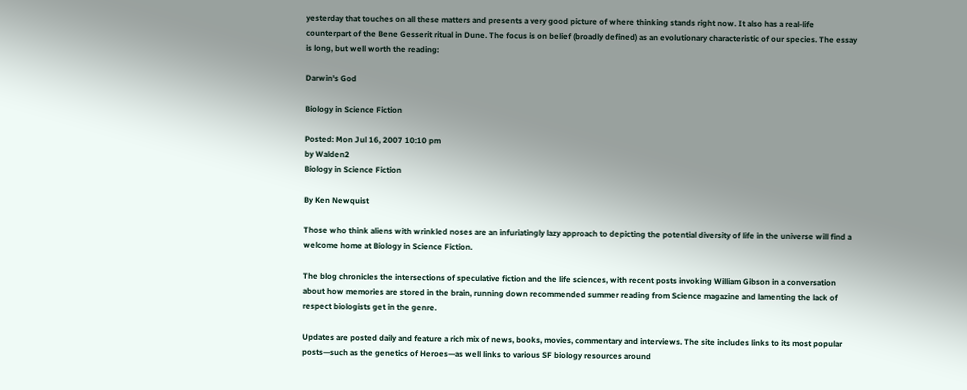yesterday that touches on all these matters and presents a very good picture of where thinking stands right now. It also has a real-life counterpart of the Bene Gesserit ritual in Dune. The focus is on belief (broadly defined) as an evolutionary characteristic of our species. The essay is long, but well worth the reading:

Darwin's God

Biology in Science Fiction

Posted: Mon Jul 16, 2007 10:10 pm
by Walden2
Biology in Science Fiction

By Ken Newquist

Those who think aliens with wrinkled noses are an infuriatingly lazy approach to depicting the potential diversity of life in the universe will find a welcome home at Biology in Science Fiction.

The blog chronicles the intersections of speculative fiction and the life sciences, with recent posts invoking William Gibson in a conversation about how memories are stored in the brain, running down recommended summer reading from Science magazine and lamenting the lack of respect biologists get in the genre.

Updates are posted daily and feature a rich mix of news, books, movies, commentary and interviews. The site includes links to its most popular posts—such as the genetics of Heroes—as well links to various SF biology resources around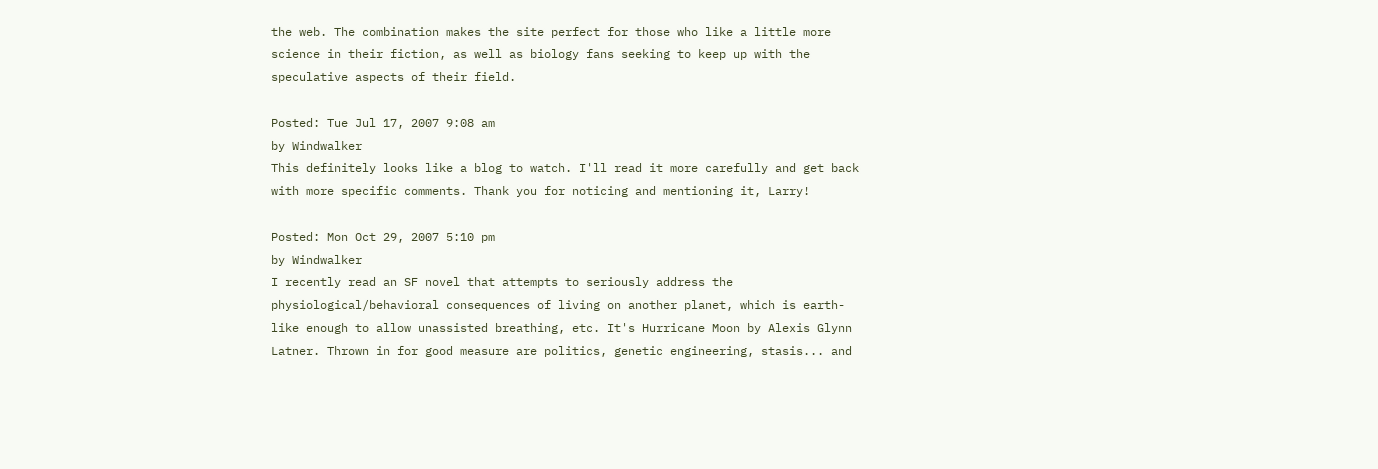the web. The combination makes the site perfect for those who like a little more science in their fiction, as well as biology fans seeking to keep up with the speculative aspects of their field.

Posted: Tue Jul 17, 2007 9:08 am
by Windwalker
This definitely looks like a blog to watch. I'll read it more carefully and get back with more specific comments. Thank you for noticing and mentioning it, Larry!

Posted: Mon Oct 29, 2007 5:10 pm
by Windwalker
I recently read an SF novel that attempts to seriously address the physiological/behavioral consequences of living on another planet, which is earth-like enough to allow unassisted breathing, etc. It's Hurricane Moon by Alexis Glynn Latner. Thrown in for good measure are politics, genetic engineering, stasis... and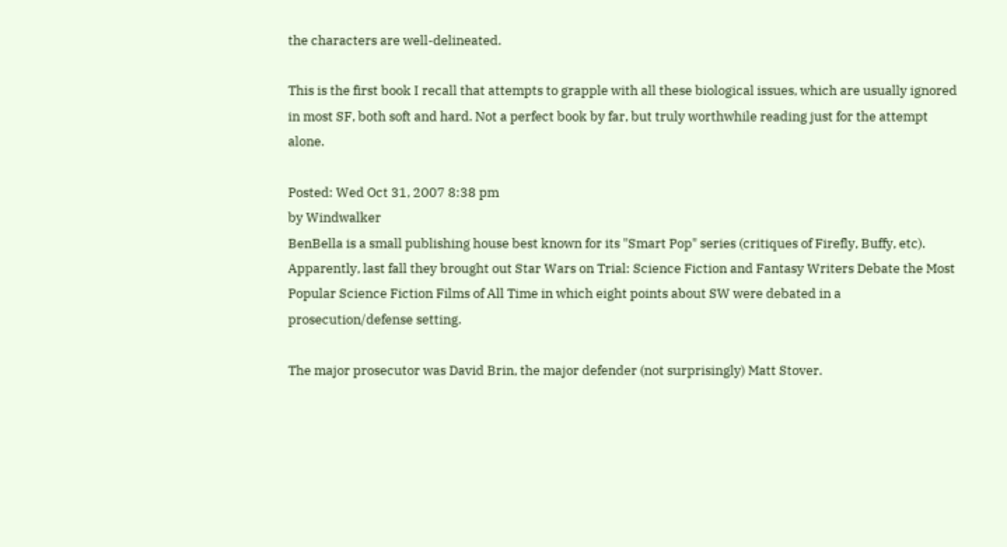the characters are well-delineated.

This is the first book I recall that attempts to grapple with all these biological issues, which are usually ignored in most SF, both soft and hard. Not a perfect book by far, but truly worthwhile reading just for the attempt alone.

Posted: Wed Oct 31, 2007 8:38 pm
by Windwalker
BenBella is a small publishing house best known for its "Smart Pop" series (critiques of Firefly, Buffy, etc). Apparently, last fall they brought out Star Wars on Trial: Science Fiction and Fantasy Writers Debate the Most Popular Science Fiction Films of All Time in which eight points about SW were debated in a prosecution/defense setting.

The major prosecutor was David Brin, the major defender (not surprisingly) Matt Stover.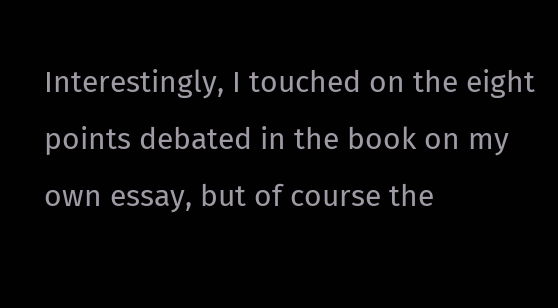Interestingly, I touched on the eight points debated in the book on my own essay, but of course the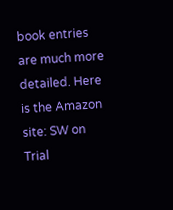book entries are much more detailed. Here is the Amazon site: SW on Trial